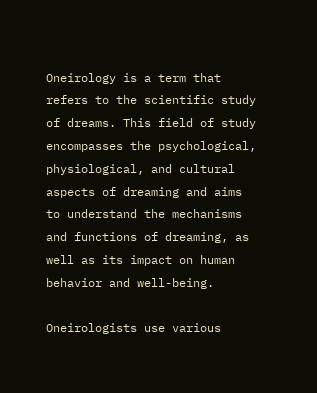Oneirology is a term that refers to the scientific study of dreams. This field of study encompasses the psychological, physiological, and cultural aspects of dreaming and aims to understand the mechanisms and functions of dreaming, as well as its impact on human behavior and well-being.

Oneirologists use various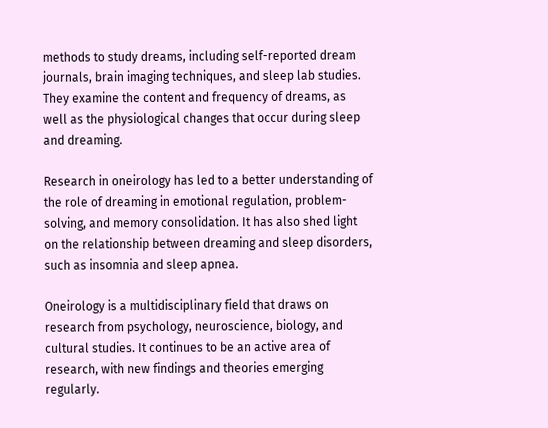methods to study dreams, including self-reported dream journals, brain imaging techniques, and sleep lab studies. They examine the content and frequency of dreams, as well as the physiological changes that occur during sleep and dreaming.

Research in oneirology has led to a better understanding of the role of dreaming in emotional regulation, problem-solving, and memory consolidation. It has also shed light on the relationship between dreaming and sleep disorders, such as insomnia and sleep apnea.

Oneirology is a multidisciplinary field that draws on research from psychology, neuroscience, biology, and cultural studies. It continues to be an active area of research, with new findings and theories emerging regularly.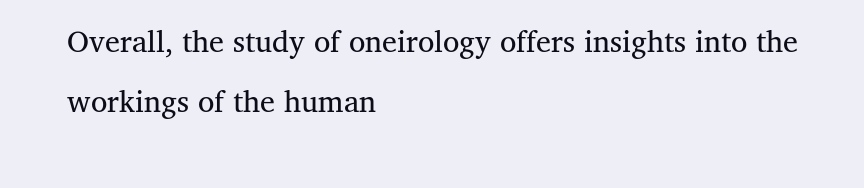Overall, the study of oneirology offers insights into the workings of the human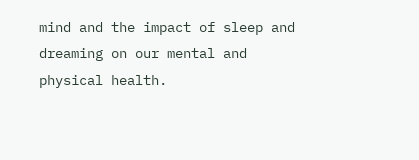mind and the impact of sleep and dreaming on our mental and physical health.